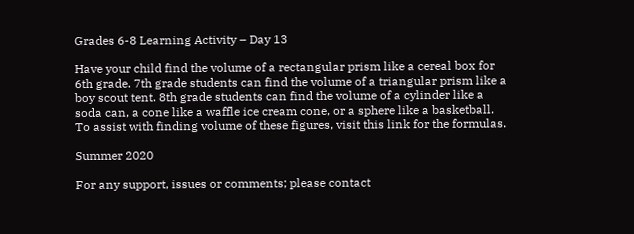Grades 6-8 Learning Activity – Day 13

Have your child find the volume of a rectangular prism like a cereal box for 6th grade. 7th grade students can find the volume of a triangular prism like a boy scout tent. 8th grade students can find the volume of a cylinder like a soda can, a cone like a waffle ice cream cone, or a sphere like a basketball. To assist with finding volume of these figures, visit this link for the formulas.

Summer 2020

For any support, issues or comments; please contact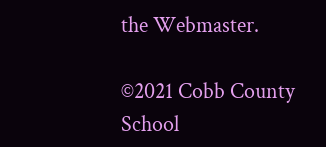the Webmaster.

©2021 Cobb County School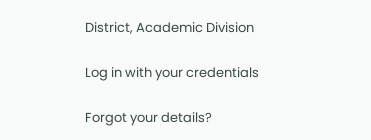District, Academic Division

Log in with your credentials

Forgot your details?